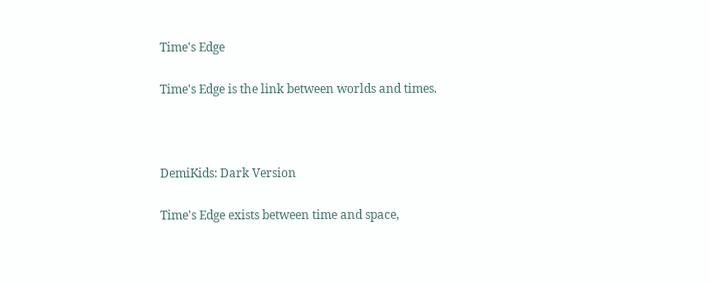Time's Edge

Time's Edge is the link between worlds and times.



DemiKids: Dark Version

Time's Edge exists between time and space,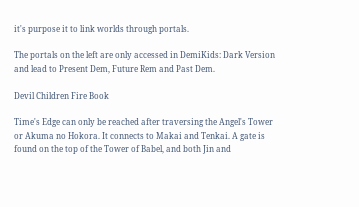it's purpose it to link worlds through portals.

The portals on the left are only accessed in DemiKids: Dark Version and lead to Present Dem, Future Rem and Past Dem.

Devil Children Fire Book

Time's Edge can only be reached after traversing the Angel's Tower or Akuma no Hokora. It connects to Makai and Tenkai. A gate is found on the top of the Tower of Babel, and both Jin and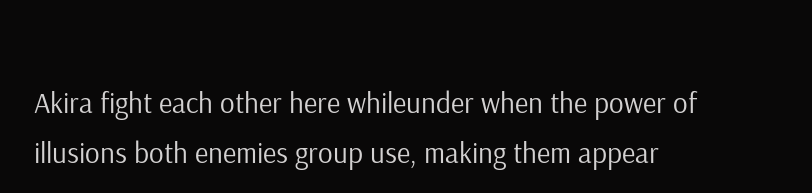Akira fight each other here whileunder when the power of illusions both enemies group use, making them appear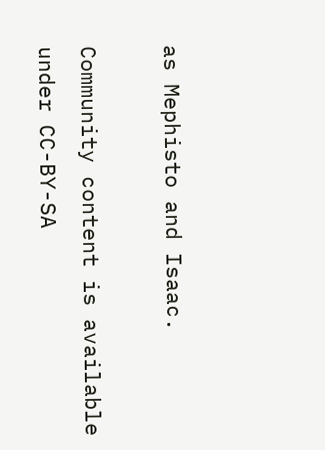as Mephisto and Isaac.

Community content is available under CC-BY-SA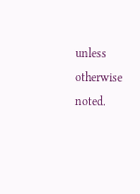unless otherwise noted.